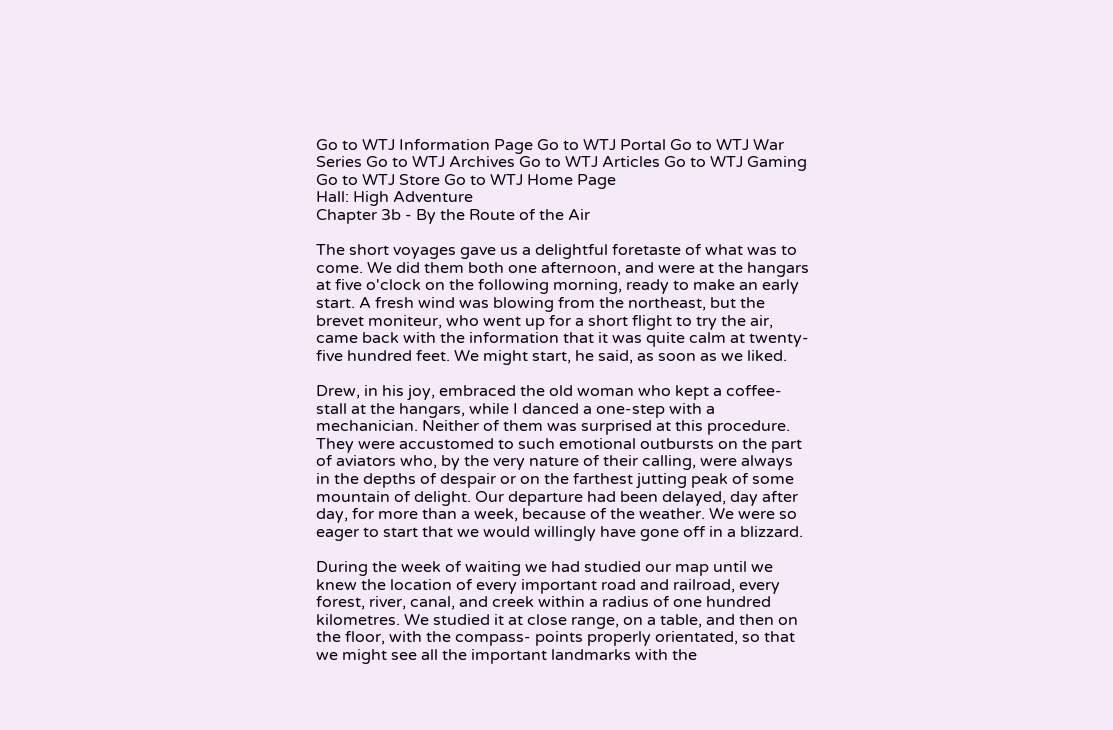Go to WTJ Information Page Go to WTJ Portal Go to WTJ War Series Go to WTJ Archives Go to WTJ Articles Go to WTJ Gaming Go to WTJ Store Go to WTJ Home Page
Hall: High Adventure
Chapter 3b - By the Route of the Air

The short voyages gave us a delightful foretaste of what was to come. We did them both one afternoon, and were at the hangars at five o'clock on the following morning, ready to make an early start. A fresh wind was blowing from the northeast, but the brevet moniteur, who went up for a short flight to try the air, came back with the information that it was quite calm at twenty-five hundred feet. We might start, he said, as soon as we liked.

Drew, in his joy, embraced the old woman who kept a coffee-stall at the hangars, while I danced a one-step with a mechanician. Neither of them was surprised at this procedure. They were accustomed to such emotional outbursts on the part of aviators who, by the very nature of their calling, were always in the depths of despair or on the farthest jutting peak of some mountain of delight. Our departure had been delayed, day after day, for more than a week, because of the weather. We were so eager to start that we would willingly have gone off in a blizzard.

During the week of waiting we had studied our map until we knew the location of every important road and railroad, every forest, river, canal, and creek within a radius of one hundred kilometres. We studied it at close range, on a table, and then on the floor, with the compass- points properly orientated, so that we might see all the important landmarks with the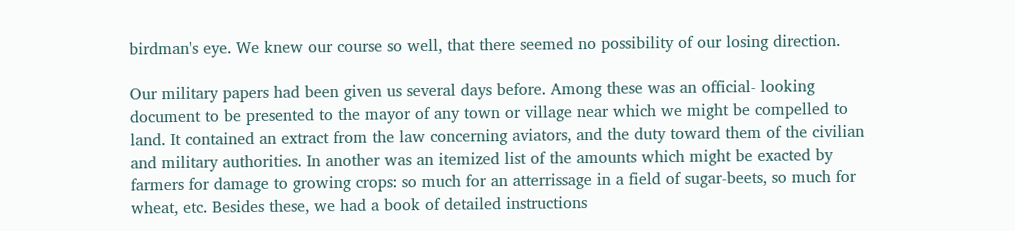birdman's eye. We knew our course so well, that there seemed no possibility of our losing direction.

Our military papers had been given us several days before. Among these was an official- looking document to be presented to the mayor of any town or village near which we might be compelled to land. It contained an extract from the law concerning aviators, and the duty toward them of the civilian and military authorities. In another was an itemized list of the amounts which might be exacted by farmers for damage to growing crops: so much for an atterrissage in a field of sugar-beets, so much for wheat, etc. Besides these, we had a book of detailed instructions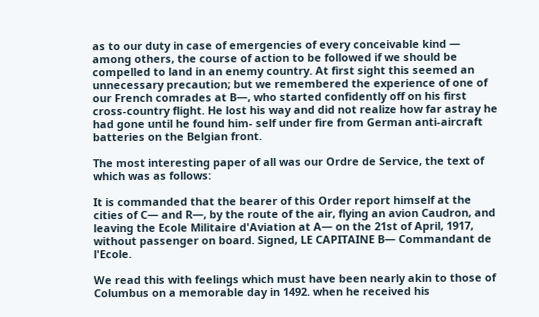as to our duty in case of emergencies of every conceivable kind — among others, the course of action to be followed if we should be compelled to land in an enemy country. At first sight this seemed an unnecessary precaution; but we remembered the experience of one of our French comrades at B—, who started confidently off on his first cross-country flight. He lost his way and did not realize how far astray he had gone until he found him- self under fire from German anti-aircraft batteries on the Belgian front.

The most interesting paper of all was our Ordre de Service, the text of which was as follows:

It is commanded that the bearer of this Order report himself at the cities of C— and R—, by the route of the air, flying an avion Caudron, and leaving the Ecole Militaire d'Aviation at A— on the 21st of April, 1917, without passenger on board. Signed, LE CAPITAINE B— Commandant de l'Ecole.

We read this with feelings which must have been nearly akin to those of Columbus on a memorable day in 1492. when he received his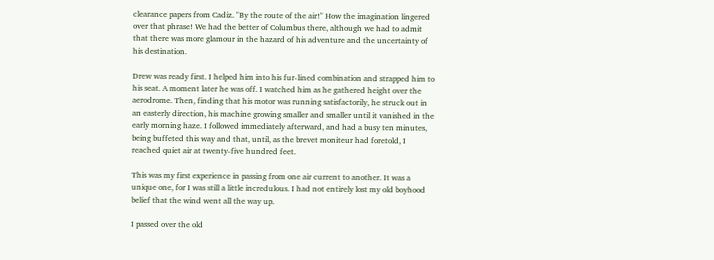clearance papers from Cadiz. "By the route of the air!" How the imagination lingered over that phrase! We had the better of Columbus there, although we had to admit that there was more glamour in the hazard of his adventure and the uncertainty of his destination.

Drew was ready first. I helped him into his fur-lined combination and strapped him to his seat. A moment later he was off. I watched him as he gathered height over the aerodrome. Then, finding that his motor was running satisfactorily, he struck out in an easterly direction, his machine growing smaller and smaller until it vanished in the early morning haze. I followed immediately afterward, and had a busy ten minutes, being buffeted this way and that, until, as the brevet moniteur had foretold, I reached quiet air at twenty-five hundred feet.

This was my first experience in passing from one air current to another. It was a unique one, for I was still a little incredulous. I had not entirely lost my old boyhood belief that the wind went all the way up.

I passed over the old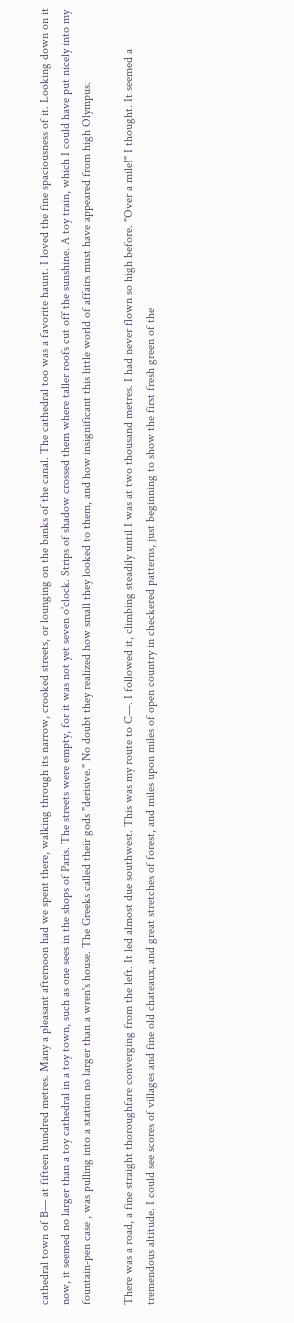cathedral town of B— at fifteen hundred metres. Many a pleasant afternoon had we spent there, walking through its narrow, crooked streets, or lounging on the banks of the canal. The cathedral too was a favorite haunt. I loved the fine spaciousness of it. Looking down on it now, it seemed no larger than a toy cathedral in a toy town, such as one sees in the shops of Paris. The streets were empty, for it was not yet seven o'clock. Strips of shadow crossed them where taller roofs cut off the sunshine. A toy train, which I could have put nicely into my fountain-pen case , was pulling into a station no larger than a wren's house. The Greeks called their gods "derisive." No doubt they realized how small they looked to them, and how insignificant this little world of affairs must have appeared from high Olympus.

There was a road, a fine straight thoroughfare converging from the left. It led almost due southwest. This was my route to C—. I followed it, climbing steadily until I was at two thousand metres. I had never flown so high before. "Over a mile!" I thought. It seemed a tremendous altitude. I could see scores of villages and fine old chateaux, and great stretches of forest, and miles upon miles of open country in checkered patterns, just beginning to show the first fresh green of the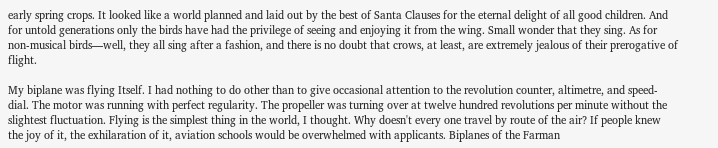early spring crops. It looked like a world planned and laid out by the best of Santa Clauses for the eternal delight of all good children. And for untold generations only the birds have had the privilege of seeing and enjoying it from the wing. Small wonder that they sing. As for non-musical birds—well, they all sing after a fashion, and there is no doubt that crows, at least, are extremely jealous of their prerogative of flight.

My biplane was flying Itself. I had nothing to do other than to give occasional attention to the revolution counter, altimetre, and speed- dial. The motor was running with perfect regularity. The propeller was turning over at twelve hundred revolutions per minute without the slightest fluctuation. Flying is the simplest thing in the world, I thought. Why doesn't every one travel by route of the air? If people knew the joy of it, the exhilaration of it, aviation schools would be overwhelmed with applicants. Biplanes of the Farman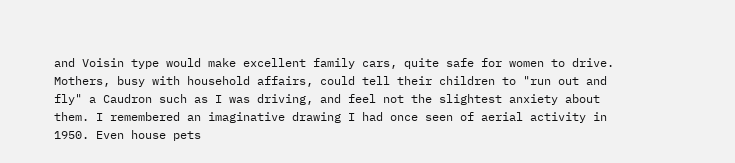and Voisin type would make excellent family cars, quite safe for women to drive. Mothers, busy with household affairs, could tell their children to "run out and fly" a Caudron such as I was driving, and feel not the slightest anxiety about them. I remembered an imaginative drawing I had once seen of aerial activity in 1950. Even house pets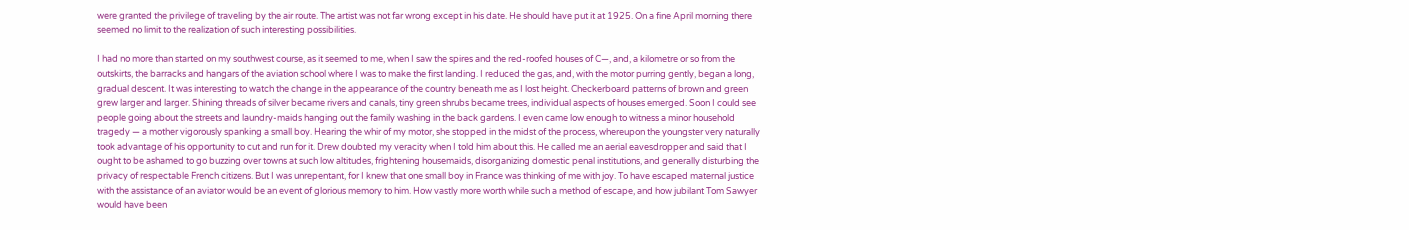were granted the privilege of traveling by the air route. The artist was not far wrong except in his date. He should have put it at 1925. On a fine April morning there seemed no limit to the realization of such interesting possibilities.

I had no more than started on my southwest course, as it seemed to me, when I saw the spires and the red-roofed houses of C—, and, a kilometre or so from the outskirts, the barracks and hangars of the aviation school where I was to make the first landing. I reduced the gas, and, with the motor purring gently, began a long, gradual descent. It was interesting to watch the change in the appearance of the country beneath me as I lost height. Checkerboard patterns of brown and green grew larger and larger. Shining threads of silver became rivers and canals, tiny green shrubs became trees, individual aspects of houses emerged. Soon I could see people going about the streets and laundry-maids hanging out the family washing in the back gardens. I even came low enough to witness a minor household tragedy — a mother vigorously spanking a small boy. Hearing the whir of my motor, she stopped in the midst of the process, whereupon the youngster very naturally took advantage of his opportunity to cut and run for it. Drew doubted my veracity when I told him about this. He called me an aerial eavesdropper and said that I ought to be ashamed to go buzzing over towns at such low altitudes, frightening housemaids, disorganizing domestic penal institutions, and generally disturbing the privacy of respectable French citizens. But I was unrepentant, for I knew that one small boy in France was thinking of me with joy. To have escaped maternal justice with the assistance of an aviator would be an event of glorious memory to him. How vastly more worth while such a method of escape, and how jubilant Tom Sawyer would have been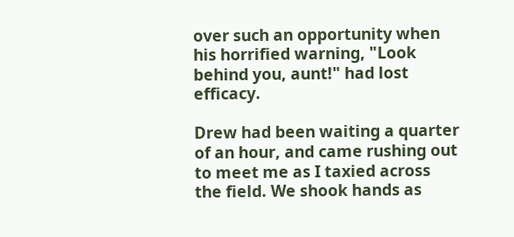over such an opportunity when his horrified warning, "Look behind you, aunt!" had lost efficacy.

Drew had been waiting a quarter of an hour, and came rushing out to meet me as I taxied across the field. We shook hands as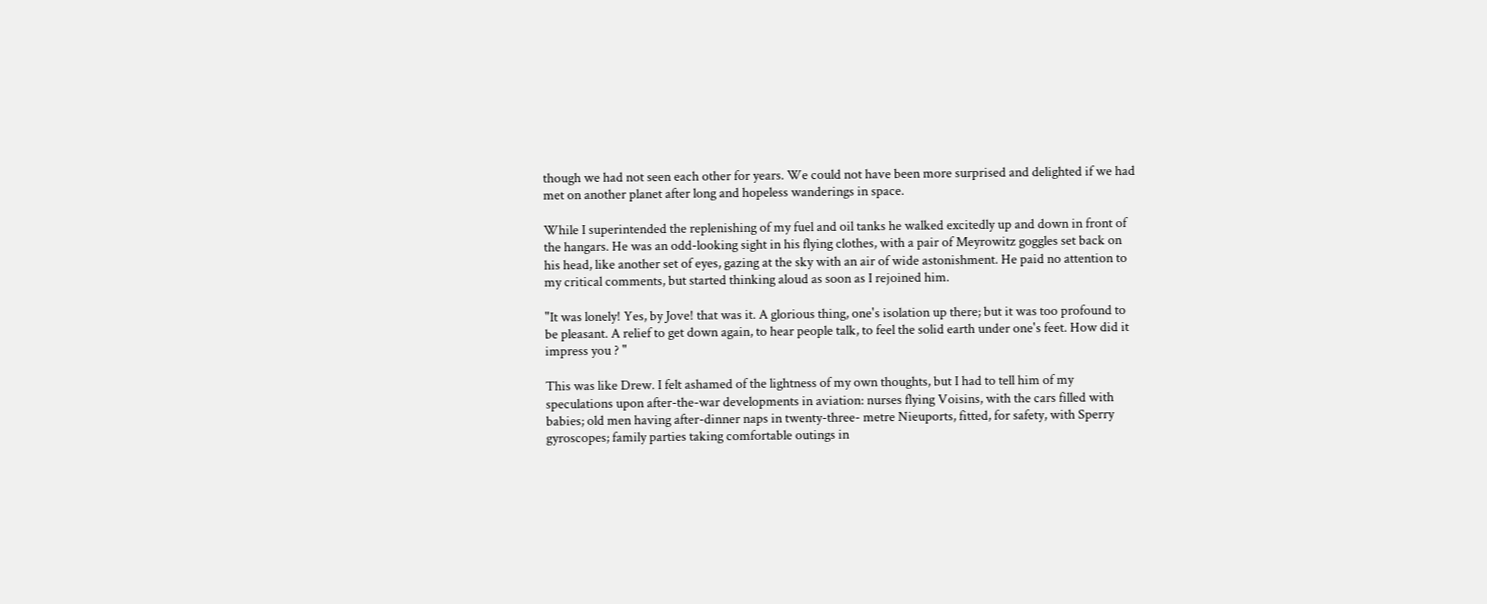though we had not seen each other for years. We could not have been more surprised and delighted if we had met on another planet after long and hopeless wanderings in space.

While I superintended the replenishing of my fuel and oil tanks he walked excitedly up and down in front of the hangars. He was an odd-looking sight in his flying clothes, with a pair of Meyrowitz goggles set back on his head, like another set of eyes, gazing at the sky with an air of wide astonishment. He paid no attention to my critical comments, but started thinking aloud as soon as I rejoined him.

"It was lonely! Yes, by Jove! that was it. A glorious thing, one's isolation up there; but it was too profound to be pleasant. A relief to get down again, to hear people talk, to feel the solid earth under one's feet. How did it impress you ? "

This was like Drew. I felt ashamed of the lightness of my own thoughts, but I had to tell him of my speculations upon after-the-war developments in aviation: nurses flying Voisins, with the cars filled with babies; old men having after-dinner naps in twenty-three- metre Nieuports, fitted, for safety, with Sperry gyroscopes; family parties taking comfortable outings in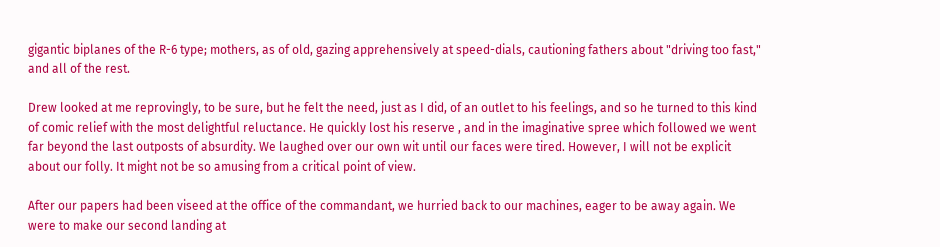gigantic biplanes of the R-6 type; mothers, as of old, gazing apprehensively at speed-dials, cautioning fathers about "driving too fast," and all of the rest.

Drew looked at me reprovingly, to be sure, but he felt the need, just as I did, of an outlet to his feelings, and so he turned to this kind of comic relief with the most delightful reluctance. He quickly lost his reserve , and in the imaginative spree which followed we went far beyond the last outposts of absurdity. We laughed over our own wit until our faces were tired. However, I will not be explicit about our folly. It might not be so amusing from a critical point of view.

After our papers had been viseed at the office of the commandant, we hurried back to our machines, eager to be away again. We were to make our second landing at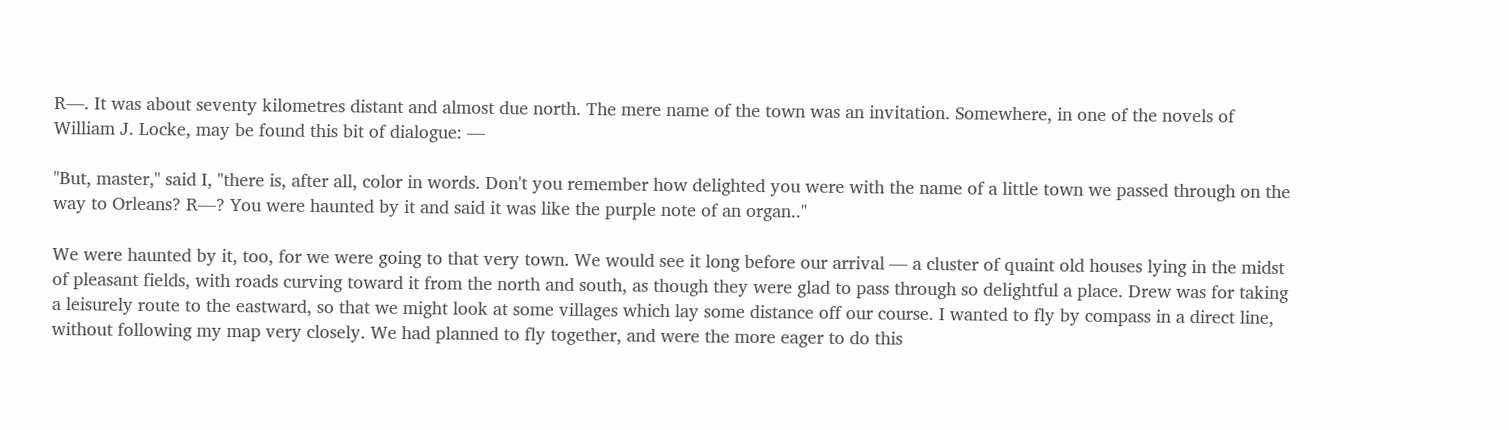R—. It was about seventy kilometres distant and almost due north. The mere name of the town was an invitation. Somewhere, in one of the novels of William J. Locke, may be found this bit of dialogue: —

"But, master," said I, "there is, after all, color in words. Don't you remember how delighted you were with the name of a little town we passed through on the way to Orleans? R—? You were haunted by it and said it was like the purple note of an organ.."

We were haunted by it, too, for we were going to that very town. We would see it long before our arrival — a cluster of quaint old houses lying in the midst of pleasant fields, with roads curving toward it from the north and south, as though they were glad to pass through so delightful a place. Drew was for taking a leisurely route to the eastward, so that we might look at some villages which lay some distance off our course. I wanted to fly by compass in a direct line, without following my map very closely. We had planned to fly together, and were the more eager to do this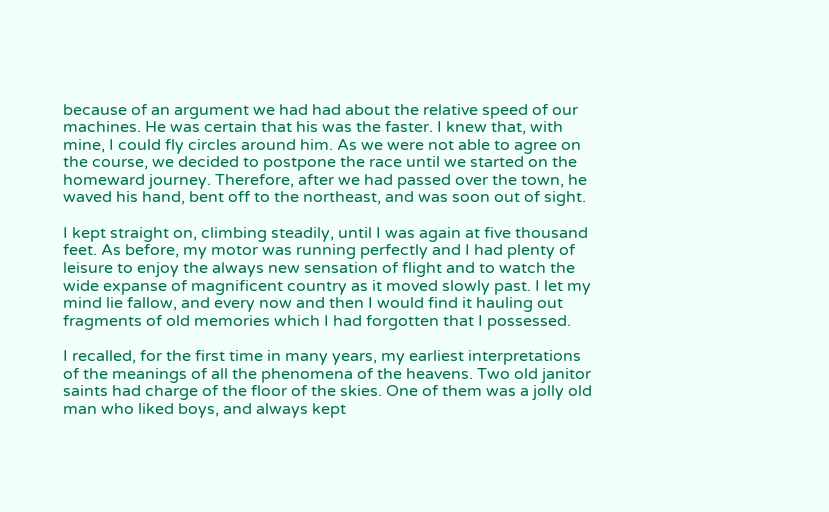because of an argument we had had about the relative speed of our machines. He was certain that his was the faster. I knew that, with mine, I could fly circles around him. As we were not able to agree on the course, we decided to postpone the race until we started on the homeward journey. Therefore, after we had passed over the town, he waved his hand, bent off to the northeast, and was soon out of sight.

I kept straight on, climbing steadily, until I was again at five thousand feet. As before, my motor was running perfectly and I had plenty of leisure to enjoy the always new sensation of flight and to watch the wide expanse of magnificent country as it moved slowly past. I let my mind lie fallow, and every now and then I would find it hauling out fragments of old memories which I had forgotten that I possessed.

I recalled, for the first time in many years, my earliest interpretations of the meanings of all the phenomena of the heavens. Two old janitor saints had charge of the floor of the skies. One of them was a jolly old man who liked boys, and always kept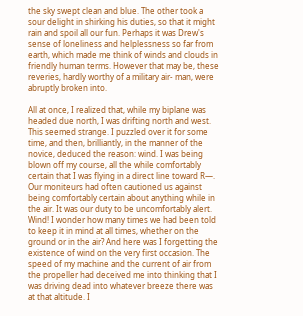the sky swept clean and blue. The other took a sour delight in shirking his duties, so that it might rain and spoil all our fun. Perhaps it was Drew's sense of loneliness and helplessness so far from earth, which made me think of winds and clouds in friendly human terms. However that may be, these reveries, hardly worthy of a military air- man, were abruptly broken into.

All at once, I realized that, while my biplane was headed due north, I was drifting north and west. This seemed strange. I puzzled over it for some time, and then, brilliantly, in the manner of the novice, deduced the reason: wind. I was being blown off my course, all the while comfortably certain that I was flying in a direct line toward R—. Our moniteurs had often cautioned us against being comfortably certain about anything while in the air. It was our duty to be uncomfortably alert. Wind! I wonder how many times we had been told to keep it in mind at all times, whether on the ground or in the air? And here was I forgetting the existence of wind on the very first occasion. The speed of my machine and the current of air from the propeller had deceived me into thinking that I was driving dead into whatever breeze there was at that altitude. I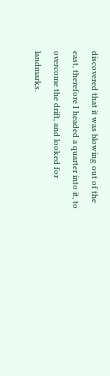discovered that it was blowing out of the east, therefore I headed a quarter into it, to overcome the drift, and looked for landmarks.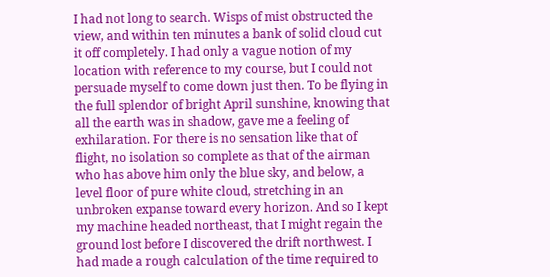I had not long to search. Wisps of mist obstructed the view, and within ten minutes a bank of solid cloud cut it off completely. I had only a vague notion of my location with reference to my course, but I could not persuade myself to come down just then. To be flying in the full splendor of bright April sunshine, knowing that all the earth was in shadow, gave me a feeling of exhilaration. For there is no sensation like that of flight, no isolation so complete as that of the airman who has above him only the blue sky, and below, a level floor of pure white cloud, stretching in an unbroken expanse toward every horizon. And so I kept my machine headed northeast, that I might regain the ground lost before I discovered the drift northwest. I had made a rough calculation of the time required to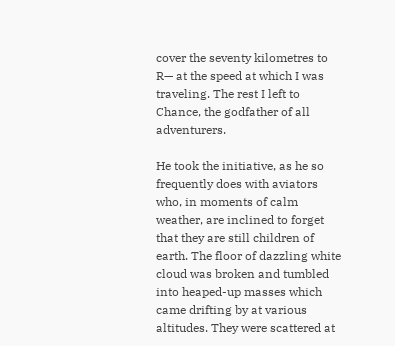cover the seventy kilometres to R— at the speed at which I was traveling. The rest I left to Chance, the godfather of all adventurers.

He took the initiative, as he so frequently does with aviators who, in moments of calm weather, are inclined to forget that they are still children of earth. The floor of dazzling white cloud was broken and tumbled into heaped-up masses which came drifting by at various altitudes. They were scattered at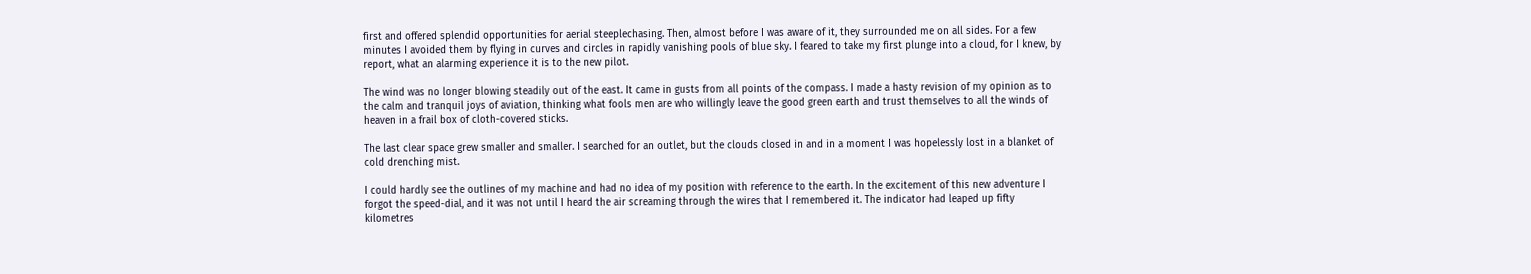first and offered splendid opportunities for aerial steeplechasing. Then, almost before I was aware of it, they surrounded me on all sides. For a few minutes I avoided them by flying in curves and circles in rapidly vanishing pools of blue sky. I feared to take my first plunge into a cloud, for I knew, by report, what an alarming experience it is to the new pilot.

The wind was no longer blowing steadily out of the east. It came in gusts from all points of the compass. I made a hasty revision of my opinion as to the calm and tranquil joys of aviation, thinking what fools men are who willingly leave the good green earth and trust themselves to all the winds of heaven in a frail box of cloth-covered sticks.

The last clear space grew smaller and smaller. I searched for an outlet, but the clouds closed in and in a moment I was hopelessly lost in a blanket of cold drenching mist.

I could hardly see the outlines of my machine and had no idea of my position with reference to the earth. In the excitement of this new adventure I forgot the speed-dial, and it was not until I heard the air screaming through the wires that I remembered it. The indicator had leaped up fifty kilometres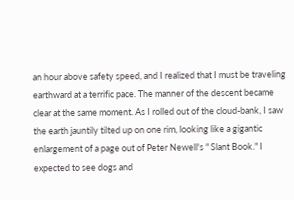an hour above safety speed, and I realized that I must be traveling earthward at a terrific pace. The manner of the descent became clear at the same moment. As I rolled out of the cloud-bank, I saw the earth jauntily tilted up on one rim, looking like a gigantic enlargement of a page out of Peter Newell's " Slant Book." I expected to see dogs and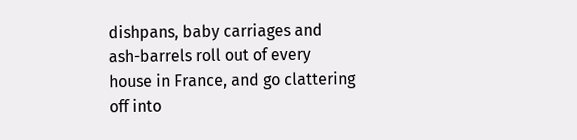dishpans, baby carriages and ash-barrels roll out of every house in France, and go clattering off into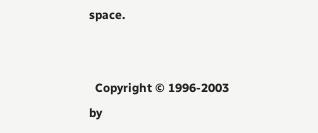space.


  Copyright © 1996-2003 by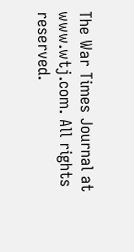The War Times Journal at www.wtj.com. All rights reserved.